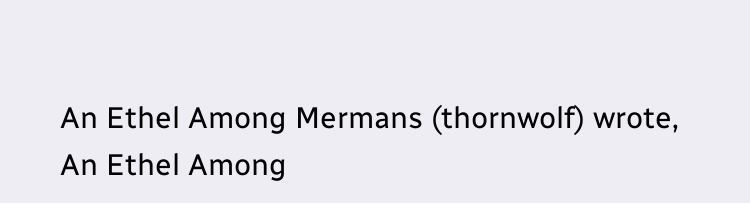An Ethel Among Mermans (thornwolf) wrote,
An Ethel Among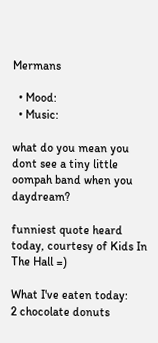Mermans

  • Mood:
  • Music:

what do you mean you dont see a tiny little oompah band when you daydream?

funniest quote heard today, courtesy of Kids In The Hall =)

What I've eaten today:
2 chocolate donuts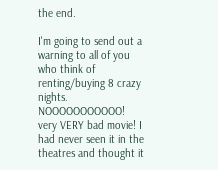the end.

I'm going to send out a warning to all of you who think of renting/buying 8 crazy nights. NOOOOOOOOOOO! very VERY bad movie! I had never seen it in the theatres and thought it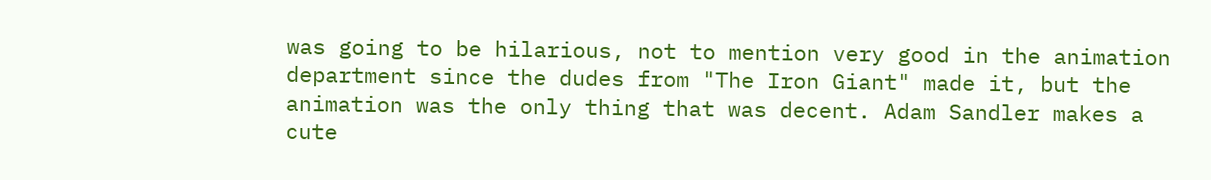was going to be hilarious, not to mention very good in the animation department since the dudes from "The Iron Giant" made it, but the animation was the only thing that was decent. Adam Sandler makes a cute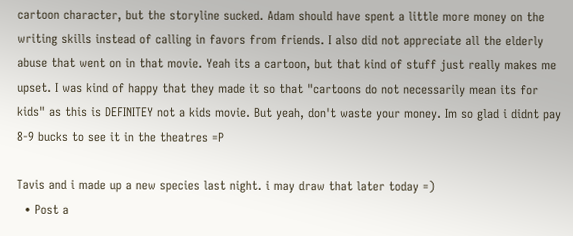cartoon character, but the storyline sucked. Adam should have spent a little more money on the writing skills instead of calling in favors from friends. I also did not appreciate all the elderly abuse that went on in that movie. Yeah its a cartoon, but that kind of stuff just really makes me upset. I was kind of happy that they made it so that "cartoons do not necessarily mean its for kids" as this is DEFINITEY not a kids movie. But yeah, don't waste your money. Im so glad i didnt pay 8-9 bucks to see it in the theatres =P

Tavis and i made up a new species last night. i may draw that later today =)
  • Post a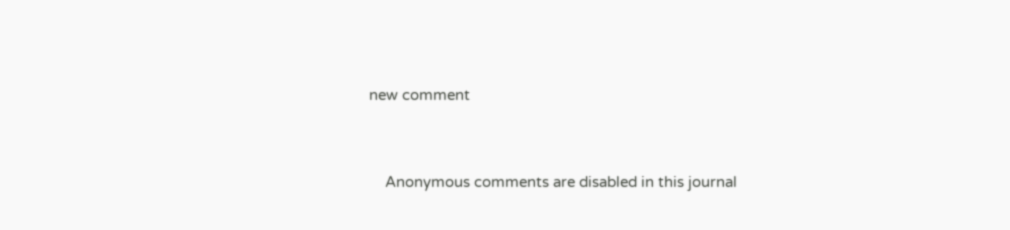new comment


    Anonymous comments are disabled in this journal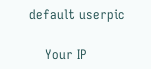default userpic

    Your IP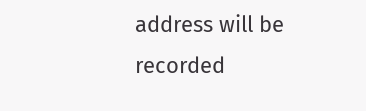address will be recorded